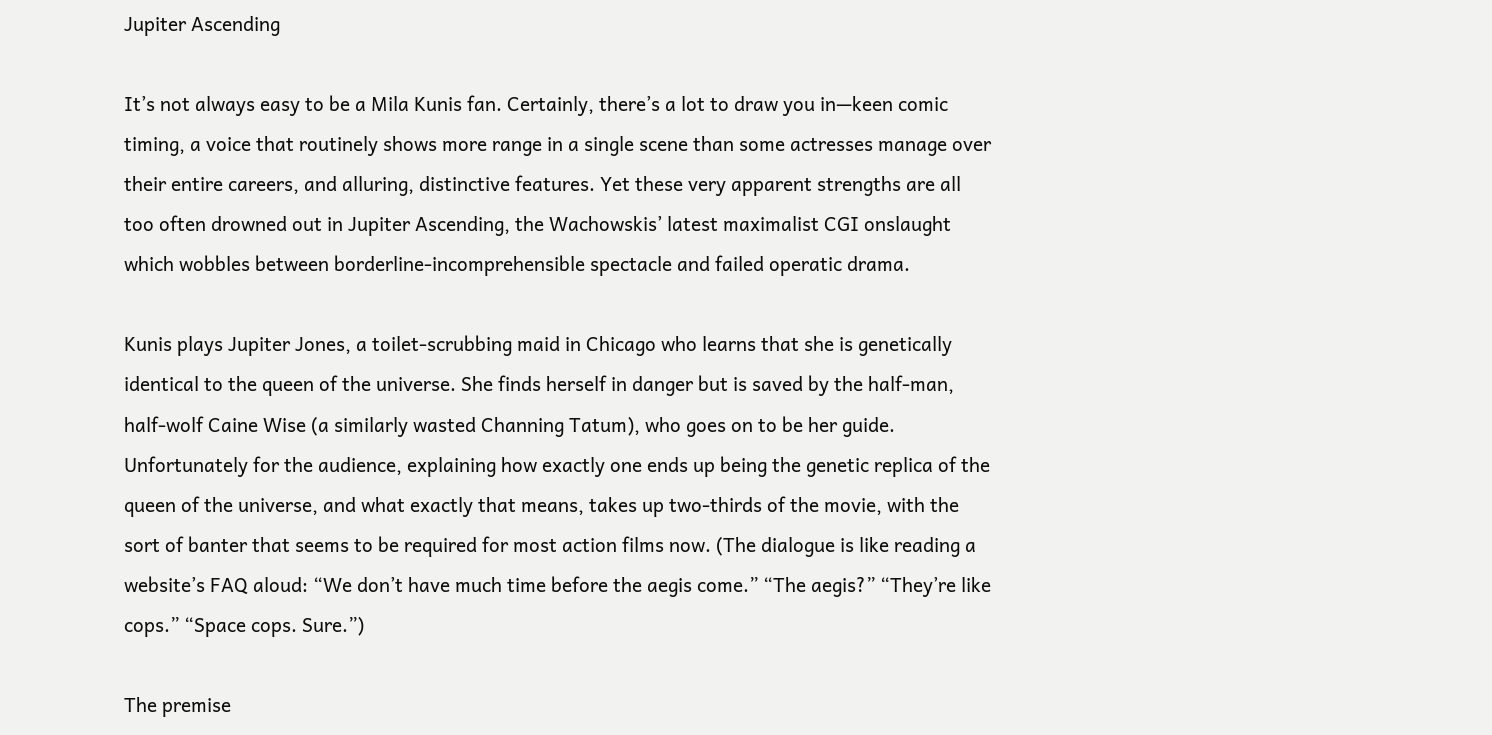Jupiter Ascending

It’s not always easy to be a Mila Kunis fan. Certainly, there’s a lot to draw you in—keen comic timing, a voice that routinely shows more range in a single scene than some actresses manage over their entire careers, and alluring, distinctive features. Yet these very apparent strengths are all too often drowned out in Jupiter Ascending, the Wachowskis’ latest maximalist CGI onslaught which wobbles between borderline-incomprehensible spectacle and failed operatic drama.

Kunis plays Jupiter Jones, a toilet-scrubbing maid in Chicago who learns that she is genetically identical to the queen of the universe. She finds herself in danger but is saved by the half-man, half-wolf Caine Wise (a similarly wasted Channing Tatum), who goes on to be her guide. Unfortunately for the audience, explaining how exactly one ends up being the genetic replica of the queen of the universe, and what exactly that means, takes up two-thirds of the movie, with the sort of banter that seems to be required for most action films now. (The dialogue is like reading a website’s FAQ aloud: “We don’t have much time before the aegis come.” “The aegis?” “They’re like cops.” “Space cops. Sure.”)

The premise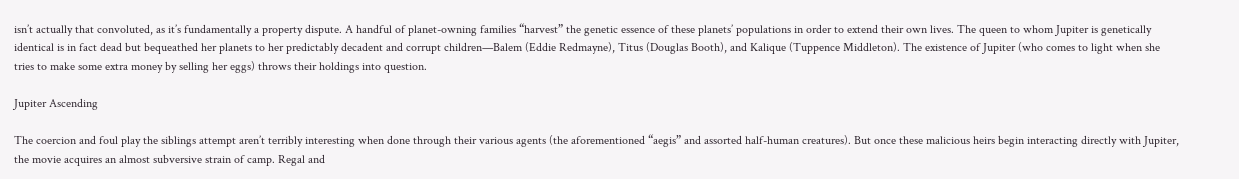isn’t actually that convoluted, as it’s fundamentally a property dispute. A handful of planet-owning families “harvest” the genetic essence of these planets’ populations in order to extend their own lives. The queen to whom Jupiter is genetically identical is in fact dead but bequeathed her planets to her predictably decadent and corrupt children—Balem (Eddie Redmayne), Titus (Douglas Booth), and Kalique (Tuppence Middleton). The existence of Jupiter (who comes to light when she tries to make some extra money by selling her eggs) throws their holdings into question.

Jupiter Ascending

The coercion and foul play the siblings attempt aren’t terribly interesting when done through their various agents (the aforementioned “aegis” and assorted half-human creatures). But once these malicious heirs begin interacting directly with Jupiter, the movie acquires an almost subversive strain of camp. Regal and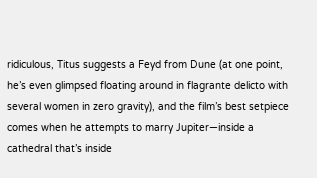ridiculous, Titus suggests a Feyd from Dune (at one point, he’s even glimpsed floating around in flagrante delicto with several women in zero gravity), and the film’s best setpiece comes when he attempts to marry Jupiter—inside a cathedral that’s inside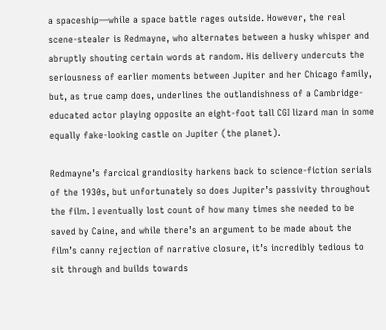a spaceship—while a space battle rages outside. However, the real scene-stealer is Redmayne, who alternates between a husky whisper and abruptly shouting certain words at random. His delivery undercuts the seriousness of earlier moments between Jupiter and her Chicago family, but, as true camp does, underlines the outlandishness of a Cambridge-educated actor playing opposite an eight-foot tall CGI lizard man in some equally fake-looking castle on Jupiter (the planet).

Redmayne’s farcical grandiosity harkens back to science-fiction serials of the 1930s, but unfortunately so does Jupiter’s passivity throughout the film. I eventually lost count of how many times she needed to be saved by Caine, and while there’s an argument to be made about the film’s canny rejection of narrative closure, it’s incredibly tedious to sit through and builds towards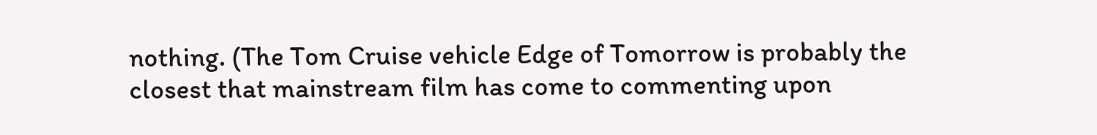nothing. (The Tom Cruise vehicle Edge of Tomorrow is probably the closest that mainstream film has come to commenting upon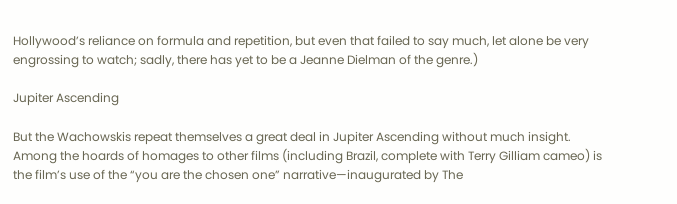Hollywood’s reliance on formula and repetition, but even that failed to say much, let alone be very engrossing to watch; sadly, there has yet to be a Jeanne Dielman of the genre.)

Jupiter Ascending

But the Wachowskis repeat themselves a great deal in Jupiter Ascending without much insight.  Among the hoards of homages to other films (including Brazil, complete with Terry Gilliam cameo) is the film’s use of the “you are the chosen one” narrative—inaugurated by The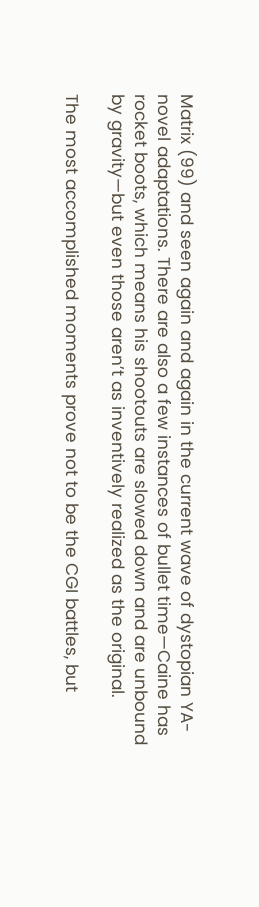Matrix (99) and seen again and again in the current wave of dystopian YA-novel adaptations. There are also a few instances of bullet time—Caine has rocket boots, which means his shootouts are slowed down and are unbound by gravity—but even those aren’t as inventively realized as the original.

The most accomplished moments prove not to be the CGI battles, but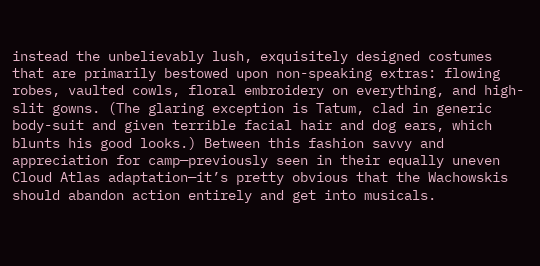instead the unbelievably lush, exquisitely designed costumes that are primarily bestowed upon non-speaking extras: flowing robes, vaulted cowls, floral embroidery on everything, and high-slit gowns. (The glaring exception is Tatum, clad in generic body-suit and given terrible facial hair and dog ears, which blunts his good looks.) Between this fashion savvy and appreciation for camp—previously seen in their equally uneven Cloud Atlas adaptation—it’s pretty obvious that the Wachowskis should abandon action entirely and get into musicals.